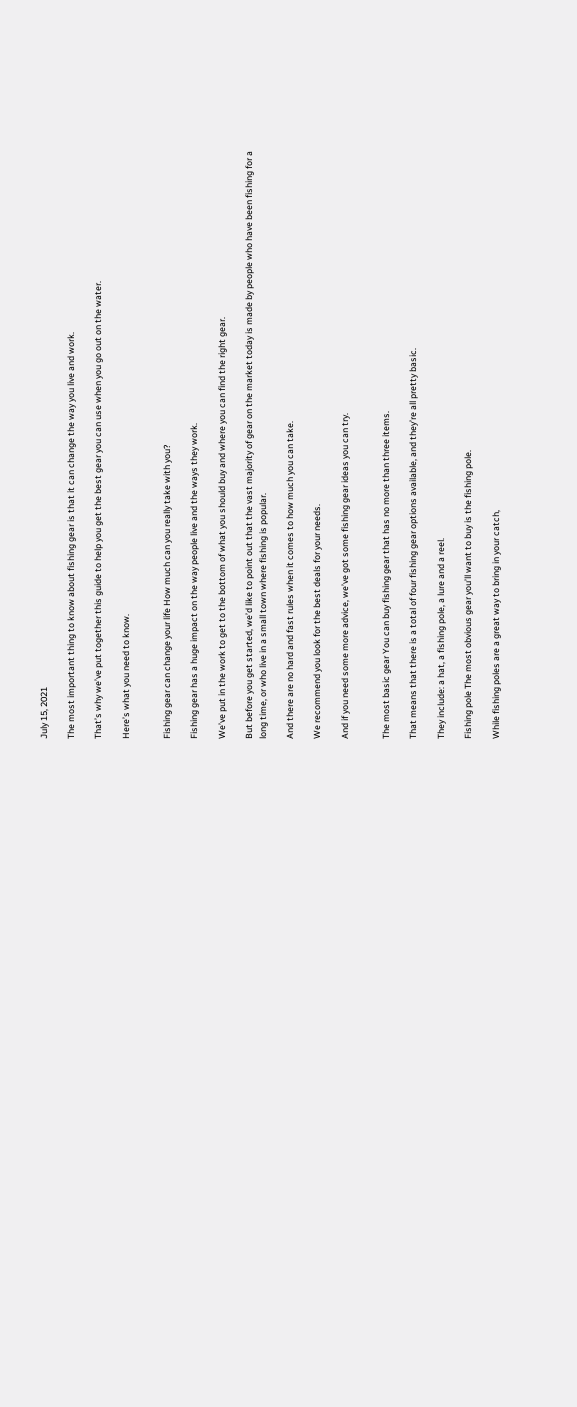July 15, 2021

The most important thing to know about fishing gear is that it can change the way you live and work.

That’s why we’ve put together this guide to help you get the best gear you can use when you go out on the water.

Here’s what you need to know.


Fishing gear can change your life How much can you really take with you?

Fishing gear has a huge impact on the way people live and the ways they work.

We’ve put in the work to get to the bottom of what you should buy and where you can find the right gear.

But before you get started, we’d like to point out that the vast majority of gear on the market today is made by people who have been fishing for a long time, or who live in a small town where fishing is popular.

And there are no hard and fast rules when it comes to how much you can take.

We recommend you look for the best deals for your needs.

And if you need some more advice, we’ve got some fishing gear ideas you can try.


The most basic gear You can buy fishing gear that has no more than three items.

That means that there is a total of four fishing gear options available, and they’re all pretty basic.

They include: a hat, a fishing pole, a lure and a reel.

Fishing pole The most obvious gear you’ll want to buy is the fishing pole.

While fishing poles are a great way to bring in your catch,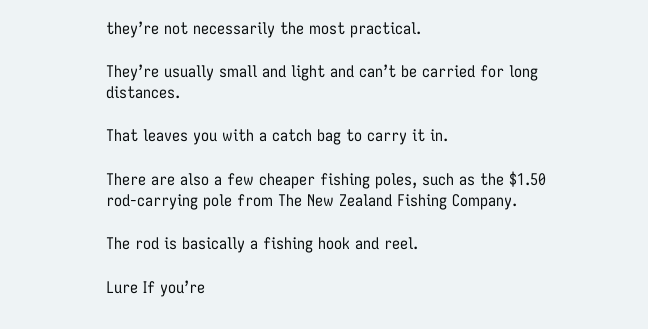they’re not necessarily the most practical.

They’re usually small and light and can’t be carried for long distances.

That leaves you with a catch bag to carry it in.

There are also a few cheaper fishing poles, such as the $1.50 rod-carrying pole from The New Zealand Fishing Company.

The rod is basically a fishing hook and reel.

Lure If you’re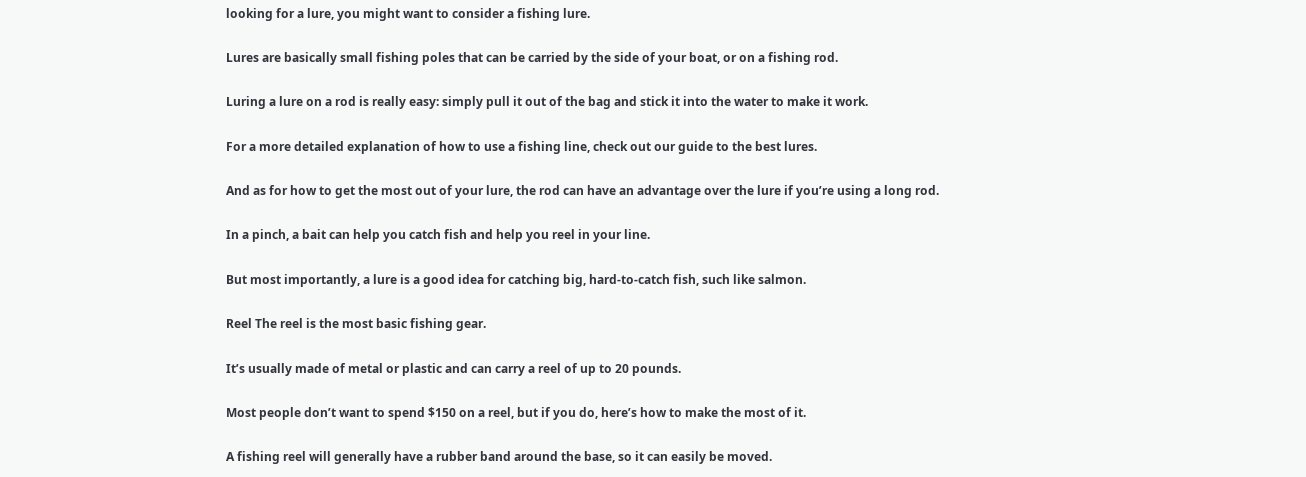looking for a lure, you might want to consider a fishing lure.

Lures are basically small fishing poles that can be carried by the side of your boat, or on a fishing rod.

Luring a lure on a rod is really easy: simply pull it out of the bag and stick it into the water to make it work.

For a more detailed explanation of how to use a fishing line, check out our guide to the best lures.

And as for how to get the most out of your lure, the rod can have an advantage over the lure if you’re using a long rod.

In a pinch, a bait can help you catch fish and help you reel in your line.

But most importantly, a lure is a good idea for catching big, hard-to-catch fish, such like salmon.

Reel The reel is the most basic fishing gear.

It’s usually made of metal or plastic and can carry a reel of up to 20 pounds.

Most people don’t want to spend $150 on a reel, but if you do, here’s how to make the most of it.

A fishing reel will generally have a rubber band around the base, so it can easily be moved.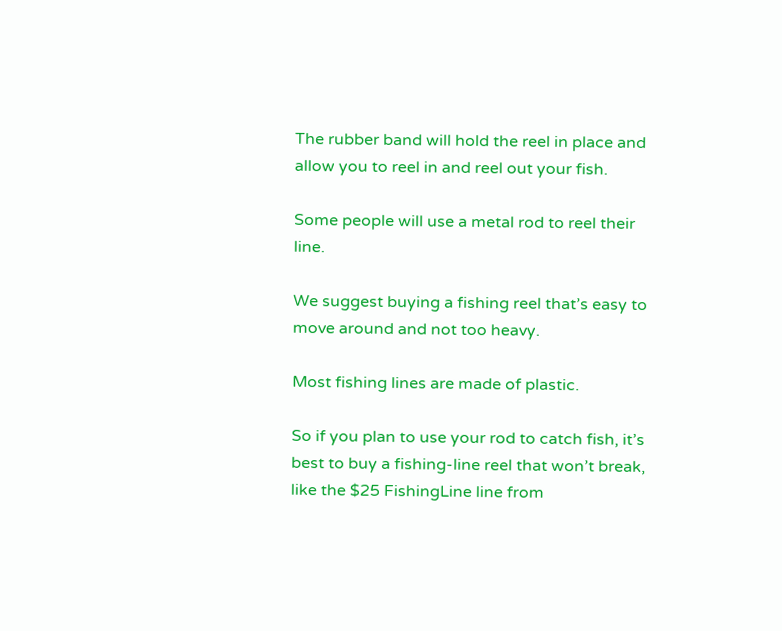The rubber band will hold the reel in place and allow you to reel in and reel out your fish.

Some people will use a metal rod to reel their line.

We suggest buying a fishing reel that’s easy to move around and not too heavy.

Most fishing lines are made of plastic.

So if you plan to use your rod to catch fish, it’s best to buy a fishing-line reel that won’t break, like the $25 FishingLine line from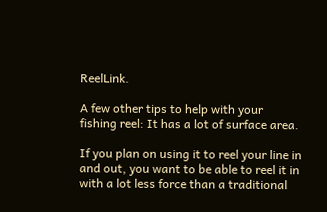ReelLink.

A few other tips to help with your fishing reel: It has a lot of surface area.

If you plan on using it to reel your line in and out, you want to be able to reel it in with a lot less force than a traditional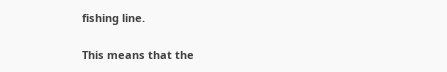fishing line.

This means that the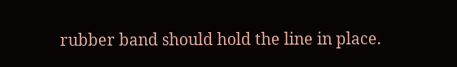rubber band should hold the line in place.